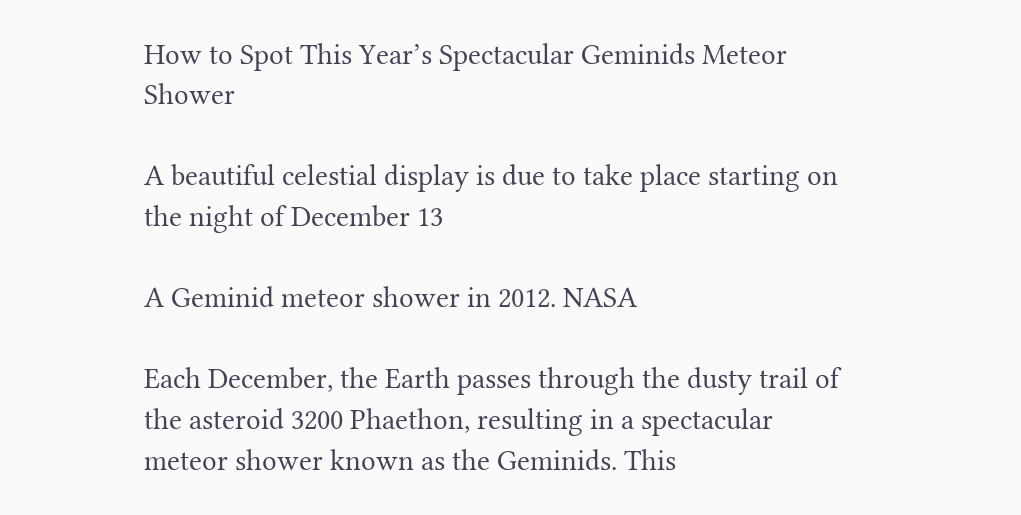How to Spot This Year’s Spectacular Geminids Meteor Shower

A beautiful celestial display is due to take place starting on the night of December 13

A Geminid meteor shower in 2012. NASA

Each December, the Earth passes through the dusty trail of the asteroid 3200 Phaethon, resulting in a spectacular meteor shower known as the Geminids. This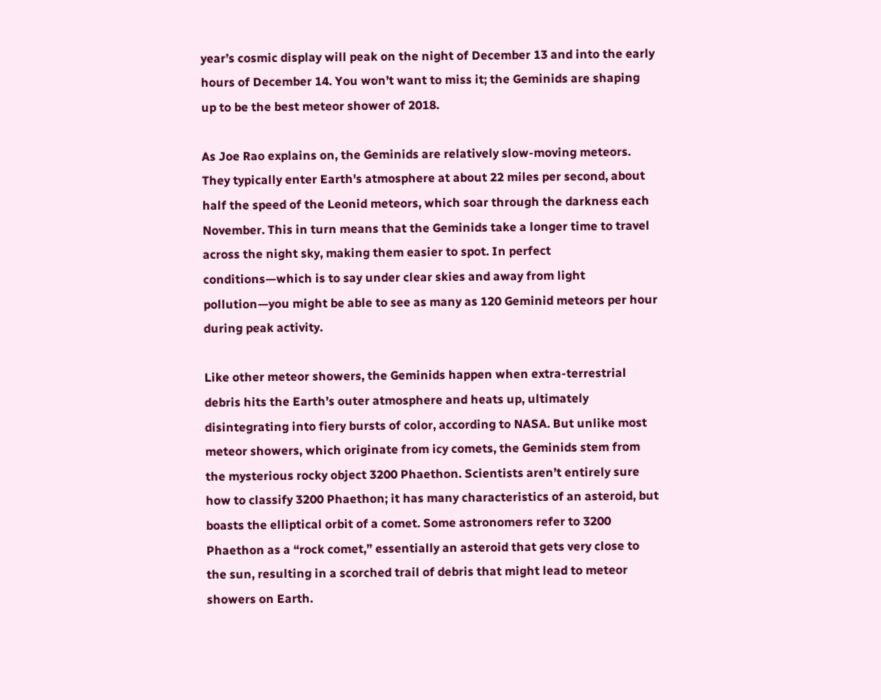year’s cosmic display will peak on the night of December 13 and into the early hours of December 14. You won’t want to miss it; the Geminids are shaping up to be the best meteor shower of 2018.

As Joe Rao explains on, the Geminids are relatively slow-moving meteors. They typically enter Earth's atmosphere at about 22 miles per second, about half the speed of the Leonid meteors, which soar through the darkness each November. This in turn means that the Geminids take a longer time to travel across the night sky, making them easier to spot. In perfect conditions—which is to say under clear skies and away from light pollution—you might be able to see as many as 120 Geminid meteors per hour during peak activity.

Like other meteor showers, the Geminids happen when extra-terrestrial debris hits the Earth’s outer atmosphere and heats up, ultimately disintegrating into fiery bursts of color, according to NASA. But unlike most meteor showers, which originate from icy comets, the Geminids stem from the mysterious rocky object 3200 Phaethon. Scientists aren’t entirely sure how to classify 3200 Phaethon; it has many characteristics of an asteroid, but boasts the elliptical orbit of a comet. Some astronomers refer to 3200 Phaethon as a “rock comet,” essentially an asteroid that gets very close to the sun, resulting in a scorched trail of debris that might lead to meteor showers on Earth.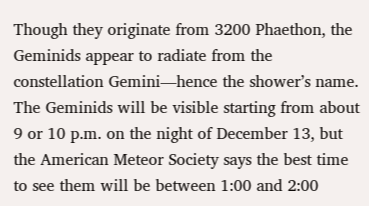Though they originate from 3200 Phaethon, the Geminids appear to radiate from the constellation Gemini—hence the shower’s name. The Geminids will be visible starting from about 9 or 10 p.m. on the night of December 13, but the American Meteor Society says the best time to see them will be between 1:00 and 2:00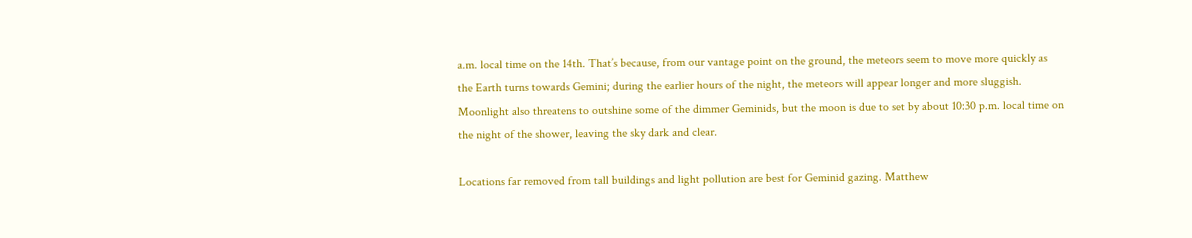a.m. local time on the 14th. That’s because, from our vantage point on the ground, the meteors seem to move more quickly as the Earth turns towards Gemini; during the earlier hours of the night, the meteors will appear longer and more sluggish. Moonlight also threatens to outshine some of the dimmer Geminids, but the moon is due to set by about 10:30 p.m. local time on the night of the shower, leaving the sky dark and clear.

Locations far removed from tall buildings and light pollution are best for Geminid gazing. Matthew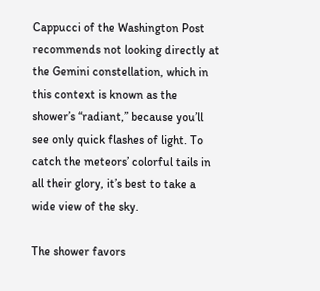Cappucci of the Washington Post recommends not looking directly at the Gemini constellation, which in this context is known as the shower’s “radiant,” because you’ll see only quick flashes of light. To catch the meteors’ colorful tails in all their glory, it’s best to take a wide view of the sky.

The shower favors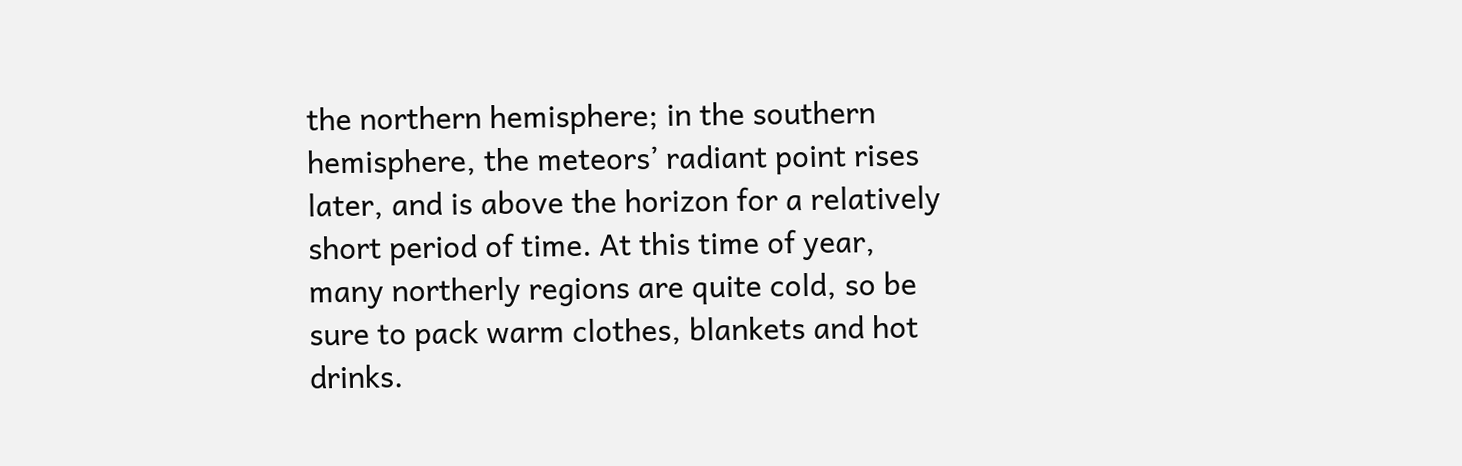the northern hemisphere; in the southern hemisphere, the meteors’ radiant point rises later, and is above the horizon for a relatively short period of time. At this time of year, many northerly regions are quite cold, so be sure to pack warm clothes, blankets and hot drinks.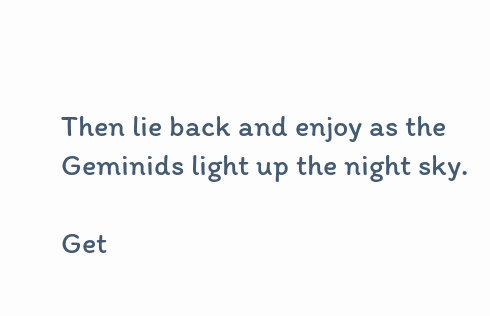Then lie back and enjoy as the Geminids light up the night sky.

Get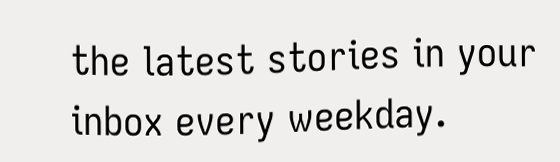the latest stories in your inbox every weekday.